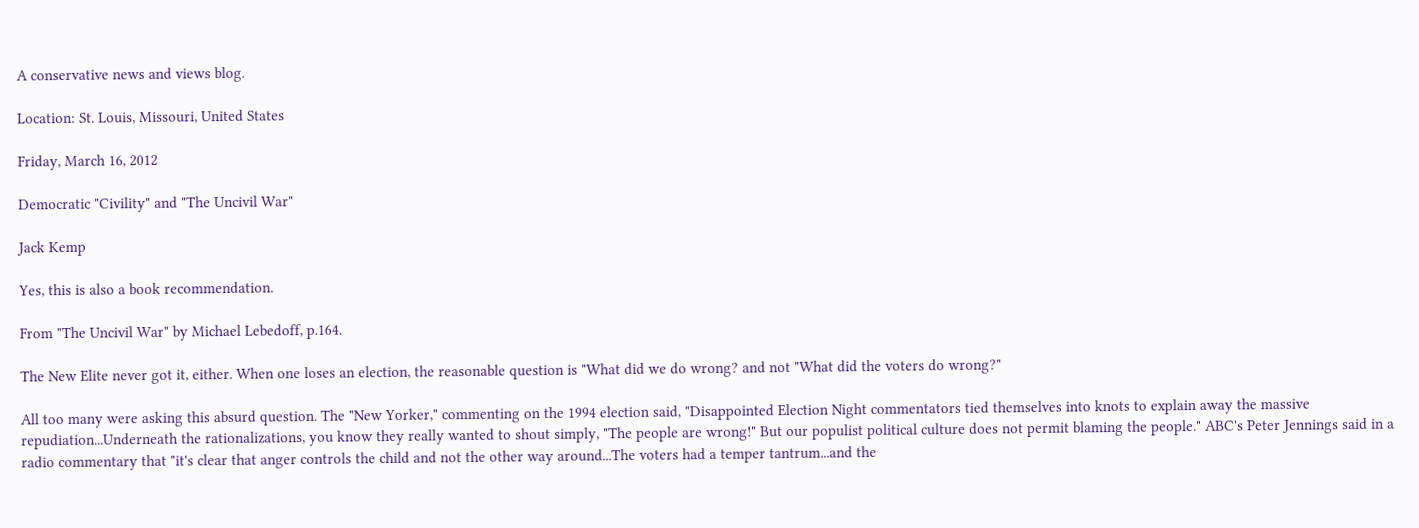A conservative news and views blog.

Location: St. Louis, Missouri, United States

Friday, March 16, 2012

Democratic "Civility" and "The Uncivil War"

Jack Kemp

Yes, this is also a book recommendation.

From "The Uncivil War" by Michael Lebedoff, p.164.

The New Elite never got it, either. When one loses an election, the reasonable question is "What did we do wrong? and not "What did the voters do wrong?"

All too many were asking this absurd question. The "New Yorker," commenting on the 1994 election said, "Disappointed Election Night commentators tied themselves into knots to explain away the massive repudiation...Underneath the rationalizations, you know they really wanted to shout simply, "The people are wrong!" But our populist political culture does not permit blaming the people." ABC's Peter Jennings said in a radio commentary that "it's clear that anger controls the child and not the other way around...The voters had a temper tantrum...and the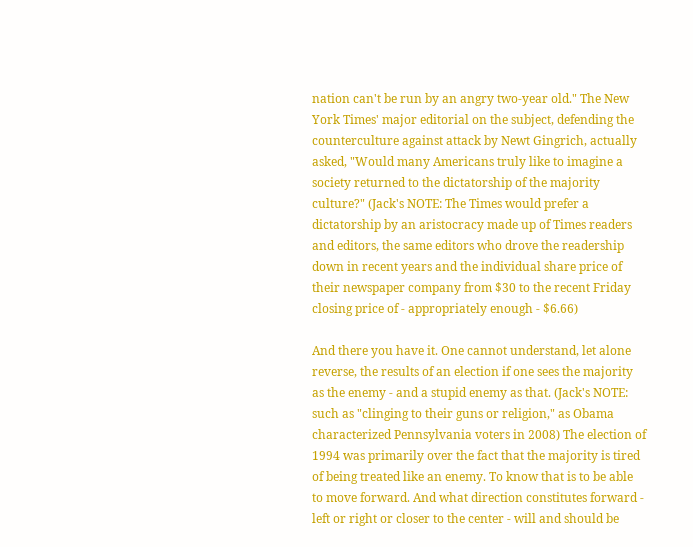nation can't be run by an angry two-year old." The New York Times' major editorial on the subject, defending the counterculture against attack by Newt Gingrich, actually asked, "Would many Americans truly like to imagine a society returned to the dictatorship of the majority culture?" (Jack's NOTE: The Times would prefer a dictatorship by an aristocracy made up of Times readers and editors, the same editors who drove the readership down in recent years and the individual share price of their newspaper company from $30 to the recent Friday closing price of - appropriately enough - $6.66)

And there you have it. One cannot understand, let alone reverse, the results of an election if one sees the majority as the enemy - and a stupid enemy as that. (Jack's NOTE: such as "clinging to their guns or religion," as Obama characterized Pennsylvania voters in 2008) The election of 1994 was primarily over the fact that the majority is tired of being treated like an enemy. To know that is to be able to move forward. And what direction constitutes forward - left or right or closer to the center - will and should be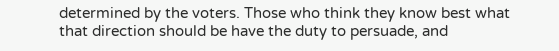determined by the voters. Those who think they know best what that direction should be have the duty to persuade, and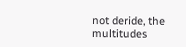not deride, the multitudes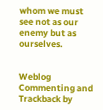whom we must see not as our enemy but as ourselves.


Weblog Commenting and Trackback by